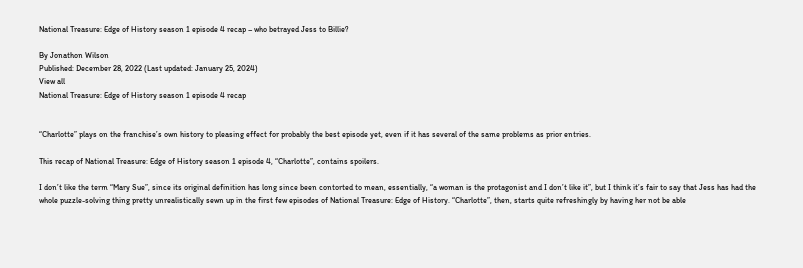National Treasure: Edge of History season 1 episode 4 recap – who betrayed Jess to Billie?

By Jonathon Wilson
Published: December 28, 2022 (Last updated: January 25, 2024)
View all
National Treasure: Edge of History season 1 episode 4 recap


“Charlotte” plays on the franchise’s own history to pleasing effect for probably the best episode yet, even if it has several of the same problems as prior entries.

This recap of National Treasure: Edge of History season 1 episode 4, “Charlotte”, contains spoilers.

I don’t like the term “Mary Sue”, since its original definition has long since been contorted to mean, essentially, “a woman is the protagonist and I don’t like it”, but I think it’s fair to say that Jess has had the whole puzzle-solving thing pretty unrealistically sewn up in the first few episodes of National Treasure: Edge of History. “Charlotte”, then, starts quite refreshingly by having her not be able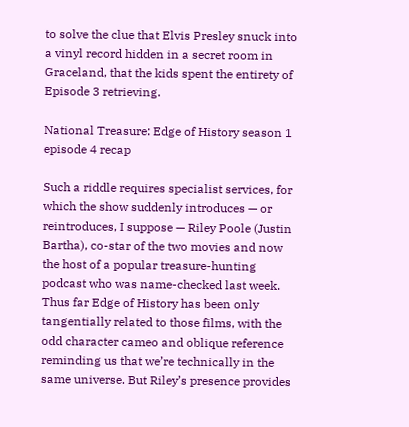to solve the clue that Elvis Presley snuck into a vinyl record hidden in a secret room in Graceland, that the kids spent the entirety of Episode 3 retrieving.

National Treasure: Edge of History season 1 episode 4 recap

Such a riddle requires specialist services, for which the show suddenly introduces — or reintroduces, I suppose — Riley Poole (Justin Bartha), co-star of the two movies and now the host of a popular treasure-hunting podcast who was name-checked last week. Thus far Edge of History has been only tangentially related to those films, with the odd character cameo and oblique reference reminding us that we’re technically in the same universe. But Riley’s presence provides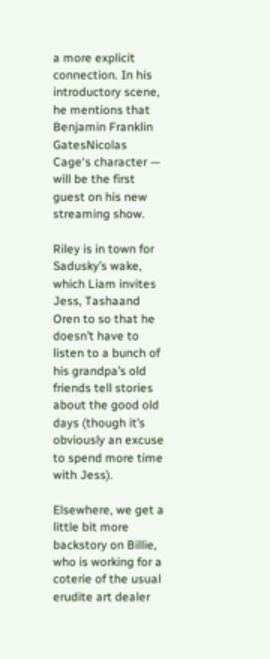a more explicit connection. In his introductory scene, he mentions that Benjamin Franklin GatesNicolas Cage‘s character — will be the first guest on his new streaming show.

Riley is in town for Sadusky’s wake, which Liam invites Jess, Tashaand Oren to so that he doesn’t have to listen to a bunch of his grandpa’s old friends tell stories about the good old days (though it’s obviously an excuse to spend more time with Jess).

Elsewhere, we get a little bit more backstory on Billie, who is working for a coterie of the usual erudite art dealer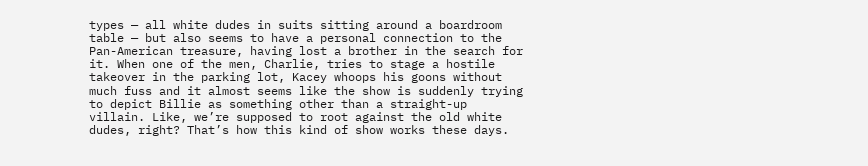types — all white dudes in suits sitting around a boardroom table — but also seems to have a personal connection to the Pan-American treasure, having lost a brother in the search for it. When one of the men, Charlie, tries to stage a hostile takeover in the parking lot, Kacey whoops his goons without much fuss and it almost seems like the show is suddenly trying to depict Billie as something other than a straight-up villain. Like, we’re supposed to root against the old white dudes, right? That’s how this kind of show works these days.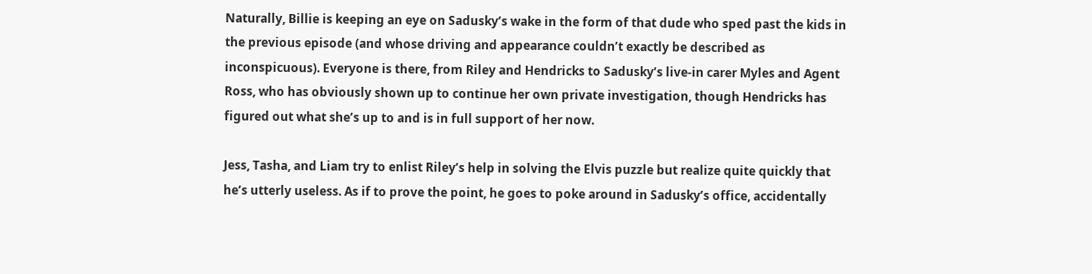Naturally, Billie is keeping an eye on Sadusky’s wake in the form of that dude who sped past the kids in the previous episode (and whose driving and appearance couldn’t exactly be described as inconspicuous). Everyone is there, from Riley and Hendricks to Sadusky’s live-in carer Myles and Agent Ross, who has obviously shown up to continue her own private investigation, though Hendricks has figured out what she’s up to and is in full support of her now.

Jess, Tasha, and Liam try to enlist Riley’s help in solving the Elvis puzzle but realize quite quickly that he’s utterly useless. As if to prove the point, he goes to poke around in Sadusky’s office, accidentally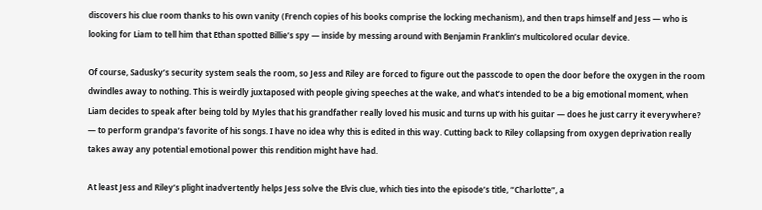discovers his clue room thanks to his own vanity (French copies of his books comprise the locking mechanism), and then traps himself and Jess — who is looking for Liam to tell him that Ethan spotted Billie’s spy — inside by messing around with Benjamin Franklin’s multicolored ocular device.

Of course, Sadusky’s security system seals the room, so Jess and Riley are forced to figure out the passcode to open the door before the oxygen in the room dwindles away to nothing. This is weirdly juxtaposed with people giving speeches at the wake, and what’s intended to be a big emotional moment, when Liam decides to speak after being told by Myles that his grandfather really loved his music and turns up with his guitar — does he just carry it everywhere? — to perform grandpa’s favorite of his songs. I have no idea why this is edited in this way. Cutting back to Riley collapsing from oxygen deprivation really takes away any potential emotional power this rendition might have had.

At least Jess and Riley’s plight inadvertently helps Jess solve the Elvis clue, which ties into the episode’s title, “Charlotte”, a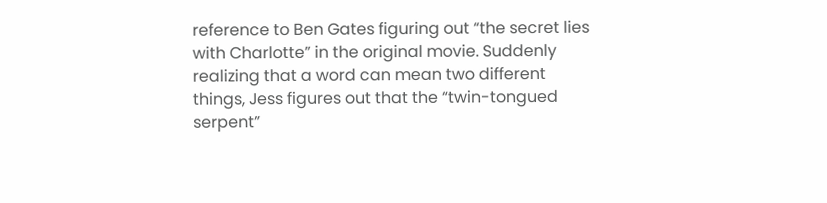reference to Ben Gates figuring out “the secret lies with Charlotte” in the original movie. Suddenly realizing that a word can mean two different things, Jess figures out that the “twin-tongued serpent”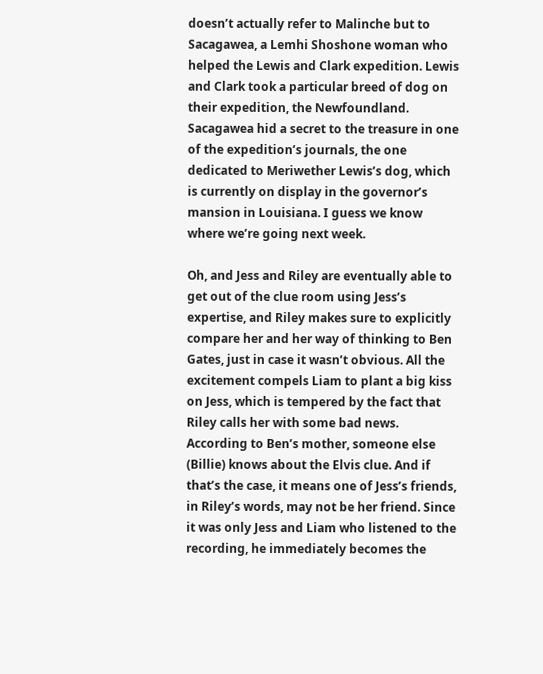doesn’t actually refer to Malinche but to Sacagawea, a Lemhi Shoshone woman who helped the Lewis and Clark expedition. Lewis and Clark took a particular breed of dog on their expedition, the Newfoundland. Sacagawea hid a secret to the treasure in one of the expedition’s journals, the one dedicated to Meriwether Lewis’s dog, which is currently on display in the governor’s mansion in Louisiana. I guess we know where we’re going next week.

Oh, and Jess and Riley are eventually able to get out of the clue room using Jess’s expertise, and Riley makes sure to explicitly compare her and her way of thinking to Ben Gates, just in case it wasn’t obvious. All the excitement compels Liam to plant a big kiss on Jess, which is tempered by the fact that Riley calls her with some bad news. According to Ben’s mother, someone else (Billie) knows about the Elvis clue. And if that’s the case, it means one of Jess’s friends, in Riley’s words, may not be her friend. Since it was only Jess and Liam who listened to the recording, he immediately becomes the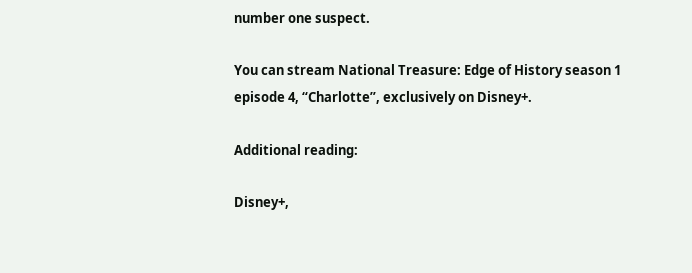number one suspect.

You can stream National Treasure: Edge of History season 1 episode 4, “Charlotte”, exclusively on Disney+.

Additional reading:

Disney+,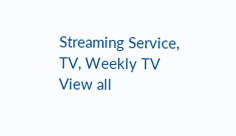Streaming Service, TV, Weekly TV
View all